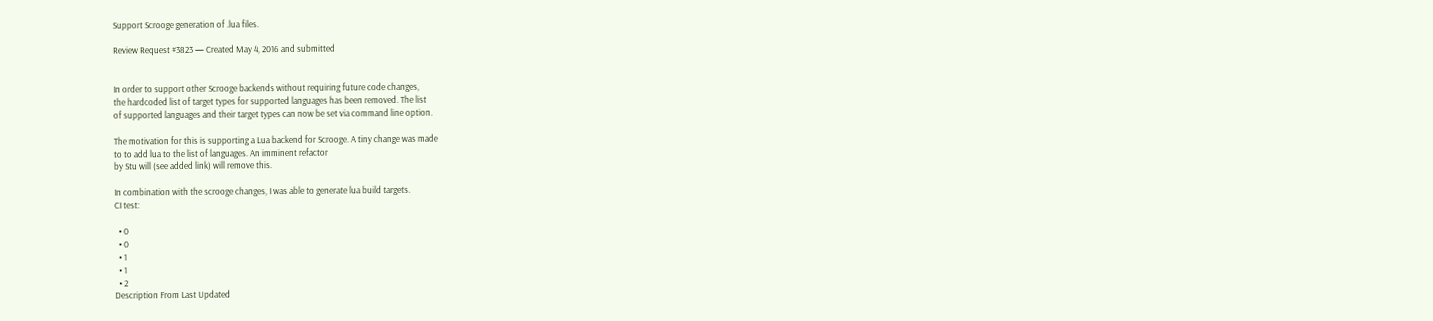Support Scrooge generation of .lua files.

Review Request #3823 — Created May 4, 2016 and submitted


In order to support other Scrooge backends without requiring future code changes,
the hardcoded list of target types for supported languages has been removed. The list
of supported languages and their target types can now be set via command line option.

The motivation for this is supporting a Lua backend for Scrooge. A tiny change was made
to to add lua to the list of languages. An imminent refactor
by Stu will (see added link) will remove this.

In combination with the scrooge changes, I was able to generate lua build targets.
CI test:

  • 0
  • 0
  • 1
  • 1
  • 2
Description From Last Updated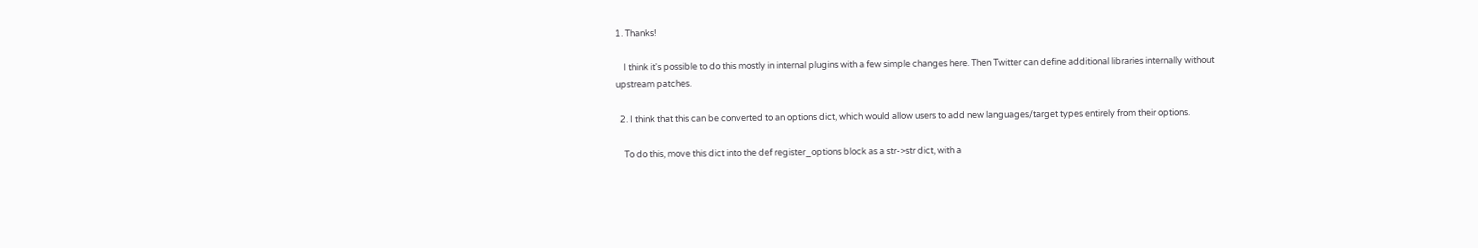1. Thanks!

    I think it's possible to do this mostly in internal plugins with a few simple changes here. Then Twitter can define additional libraries internally without upstream patches.

  2. I think that this can be converted to an options dict, which would allow users to add new languages/target types entirely from their options.

    To do this, move this dict into the def register_options block as a str->str dict, with a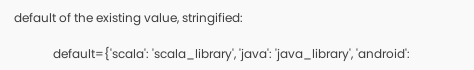default of the existing value, stringified:

             default={'scala': 'scala_library', 'java': 'java_library', 'android':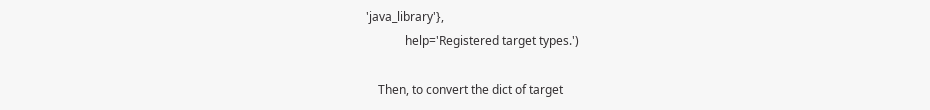'java_library'},
             help='Registered target types.')

    Then, to convert the dict of target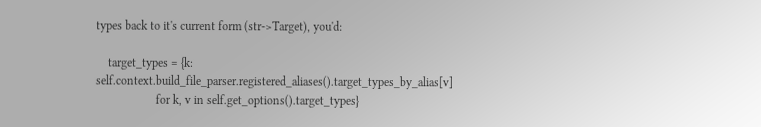types back to it's current form (str->Target), you'd:

    target_types = {k: self.context.build_file_parser.registered_aliases().target_types_by_alias[v]
                    for k, v in self.get_options().target_types}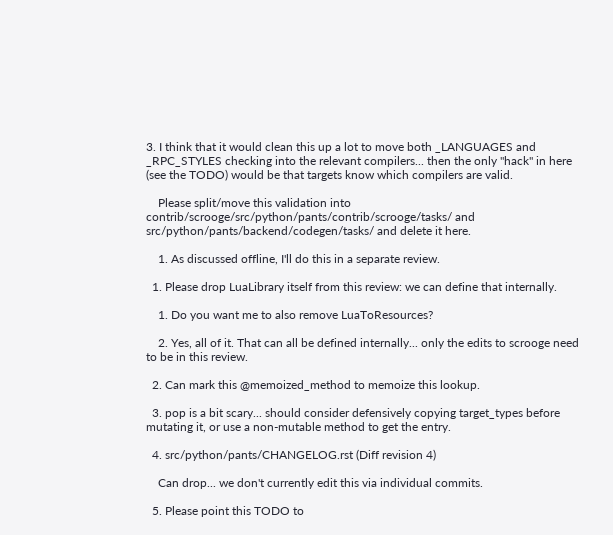3. I think that it would clean this up a lot to move both _LANGUAGES and _RPC_STYLES checking into the relevant compilers... then the only "hack" in here (see the TODO) would be that targets know which compilers are valid.

    Please split/move this validation into contrib/scrooge/src/python/pants/contrib/scrooge/tasks/ and src/python/pants/backend/codegen/tasks/ and delete it here.

    1. As discussed offline, I'll do this in a separate review.

  1. Please drop LuaLibrary itself from this review: we can define that internally.

    1. Do you want me to also remove LuaToResources?

    2. Yes, all of it. That can all be defined internally... only the edits to scrooge need to be in this review.

  2. Can mark this @memoized_method to memoize this lookup.

  3. pop is a bit scary... should consider defensively copying target_types before mutating it, or use a non-mutable method to get the entry.

  4. src/python/pants/CHANGELOG.rst (Diff revision 4)

    Can drop... we don't currently edit this via individual commits.

  5. Please point this TODO to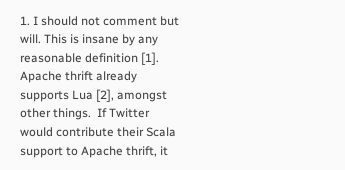1. I should not comment but will. This is insane by any reasonable definition [1].  Apache thrift already supports Lua [2], amongst other things.  If Twitter would contribute their Scala support to Apache thrift, it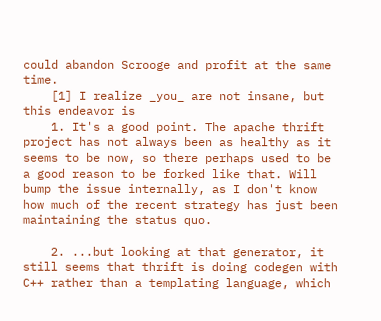could abandon Scrooge and profit at the same time.
    [1] I realize _you_ are not insane, but this endeavor is
    1. It's a good point. The apache thrift project has not always been as healthy as it seems to be now, so there perhaps used to be a good reason to be forked like that. Will bump the issue internally, as I don't know how much of the recent strategy has just been maintaining the status quo.

    2. ...but looking at that generator, it still seems that thrift is doing codegen with C++ rather than a templating language, which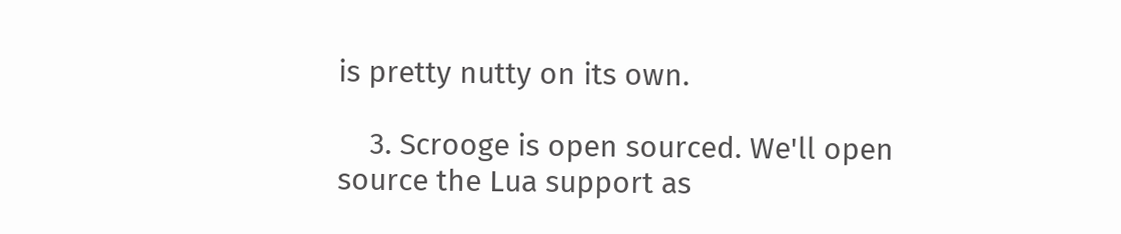is pretty nutty on its own.

    3. Scrooge is open sourced. We'll open source the Lua support as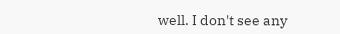well. I don't see any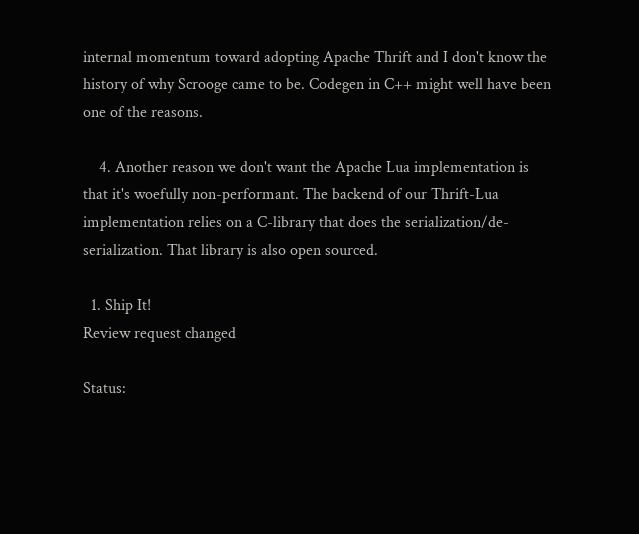internal momentum toward adopting Apache Thrift and I don't know the history of why Scrooge came to be. Codegen in C++ might well have been one of the reasons.

    4. Another reason we don't want the Apache Lua implementation is that it's woefully non-performant. The backend of our Thrift-Lua implementation relies on a C-library that does the serialization/de-serialization. That library is also open sourced.

  1. Ship It!
Review request changed

Status: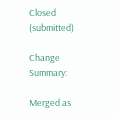Closed (submitted)

Change Summary:

Merged as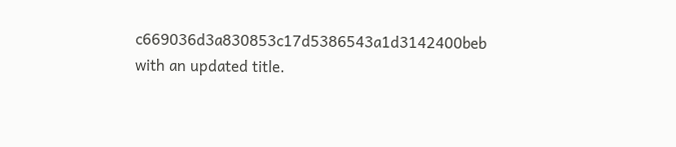c669036d3a830853c17d5386543a1d3142400beb with an updated title.